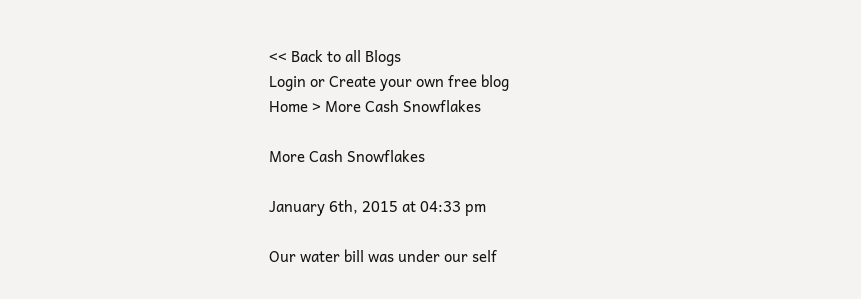<< Back to all Blogs
Login or Create your own free blog
Home > More Cash Snowflakes

More Cash Snowflakes

January 6th, 2015 at 04:33 pm

Our water bill was under our self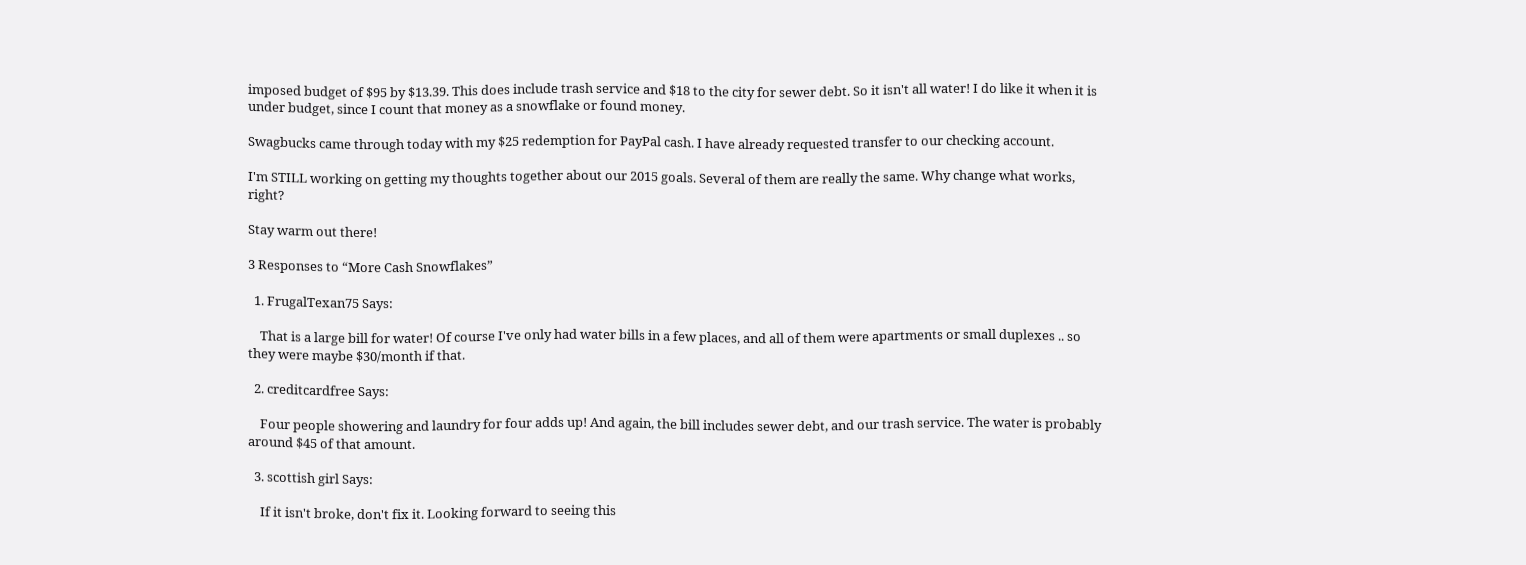imposed budget of $95 by $13.39. This does include trash service and $18 to the city for sewer debt. So it isn't all water! I do like it when it is under budget, since I count that money as a snowflake or found money.

Swagbucks came through today with my $25 redemption for PayPal cash. I have already requested transfer to our checking account.

I'm STILL working on getting my thoughts together about our 2015 goals. Several of them are really the same. Why change what works, right?

Stay warm out there!

3 Responses to “More Cash Snowflakes”

  1. FrugalTexan75 Says:

    That is a large bill for water! Of course I've only had water bills in a few places, and all of them were apartments or small duplexes .. so they were maybe $30/month if that.

  2. creditcardfree Says:

    Four people showering and laundry for four adds up! And again, the bill includes sewer debt, and our trash service. The water is probably around $45 of that amount.

  3. scottish girl Says:

    If it isn't broke, don't fix it. Looking forward to seeing this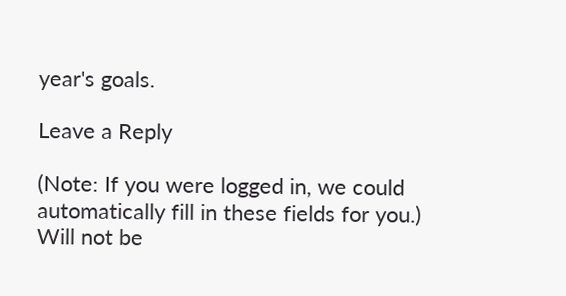year's goals.

Leave a Reply

(Note: If you were logged in, we could automatically fill in these fields for you.)
Will not be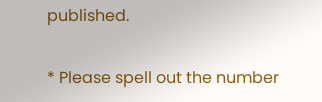published.

* Please spell out the number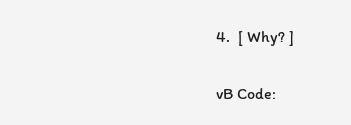4.  [ Why? ]

vB Code: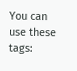You can use these tags: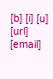[b] [i] [u] [url] [email]